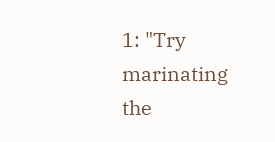1: "Try marinating the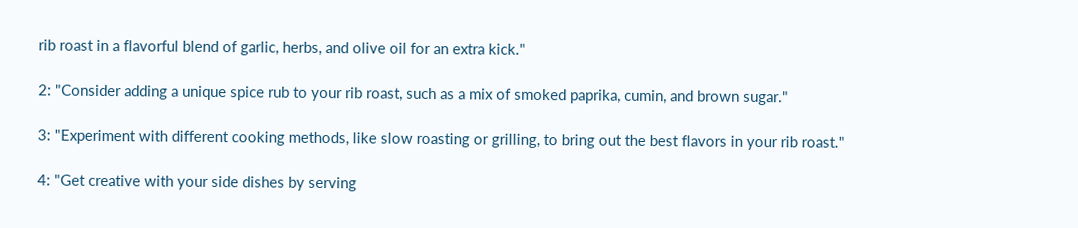rib roast in a flavorful blend of garlic, herbs, and olive oil for an extra kick."

2: "Consider adding a unique spice rub to your rib roast, such as a mix of smoked paprika, cumin, and brown sugar."

3: "Experiment with different cooking methods, like slow roasting or grilling, to bring out the best flavors in your rib roast."

4: "Get creative with your side dishes by serving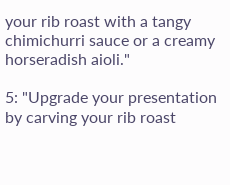your rib roast with a tangy chimichurri sauce or a creamy horseradish aioli."

5: "Upgrade your presentation by carving your rib roast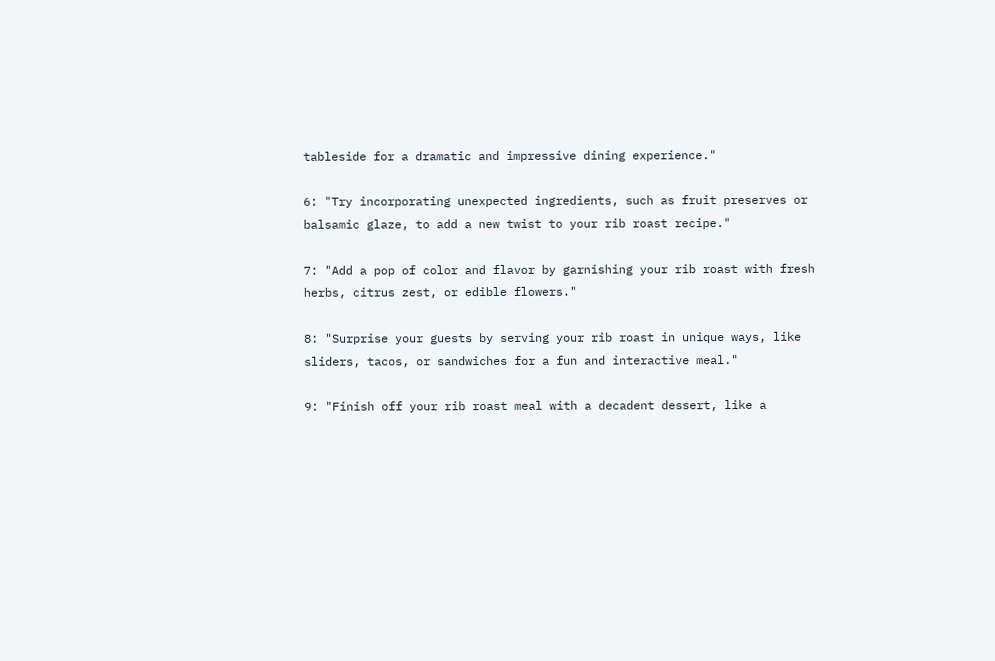tableside for a dramatic and impressive dining experience."

6: "Try incorporating unexpected ingredients, such as fruit preserves or balsamic glaze, to add a new twist to your rib roast recipe."

7: "Add a pop of color and flavor by garnishing your rib roast with fresh herbs, citrus zest, or edible flowers."

8: "Surprise your guests by serving your rib roast in unique ways, like sliders, tacos, or sandwiches for a fun and interactive meal."

9: "Finish off your rib roast meal with a decadent dessert, like a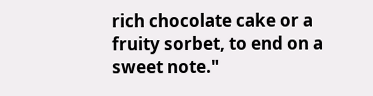rich chocolate cake or a fruity sorbet, to end on a sweet note."